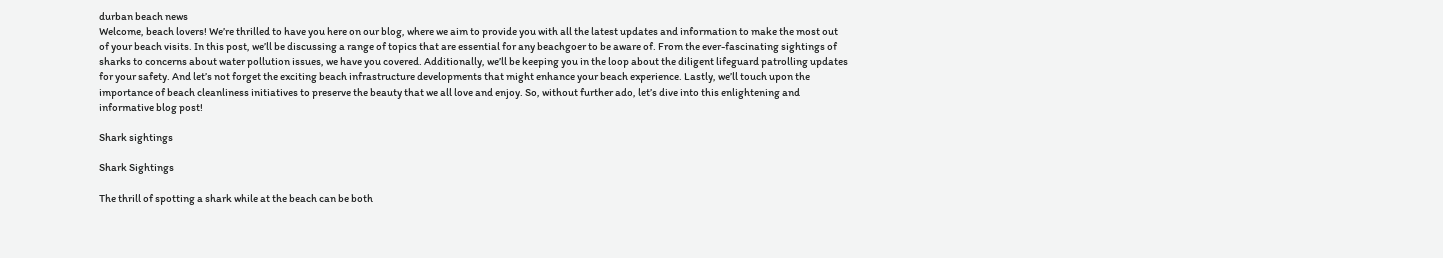durban beach news
Welcome, beach lovers! We’re thrilled to have you here on our blog, where we aim to provide you with all the latest updates and information to make the most out of your beach visits. In this post, we’ll be discussing a range of topics that are essential for any beachgoer to be aware of. From the ever-fascinating sightings of sharks to concerns about water pollution issues, we have you covered. Additionally, we’ll be keeping you in the loop about the diligent lifeguard patrolling updates for your safety. And let’s not forget the exciting beach infrastructure developments that might enhance your beach experience. Lastly, we’ll touch upon the importance of beach cleanliness initiatives to preserve the beauty that we all love and enjoy. So, without further ado, let’s dive into this enlightening and informative blog post!

Shark sightings

Shark Sightings

The thrill of spotting a shark while at the beach can be both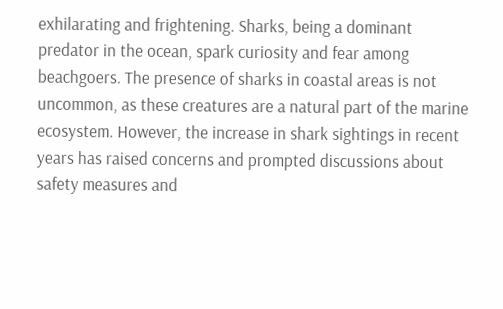exhilarating and frightening. Sharks, being a dominant predator in the ocean, spark curiosity and fear among beachgoers. The presence of sharks in coastal areas is not uncommon, as these creatures are a natural part of the marine ecosystem. However, the increase in shark sightings in recent years has raised concerns and prompted discussions about safety measures and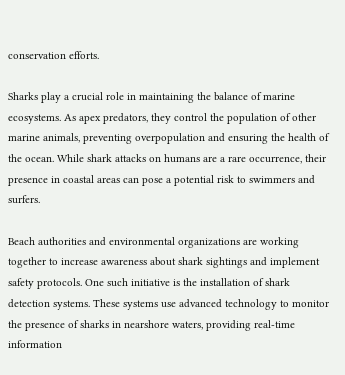conservation efforts.

Sharks play a crucial role in maintaining the balance of marine ecosystems. As apex predators, they control the population of other marine animals, preventing overpopulation and ensuring the health of the ocean. While shark attacks on humans are a rare occurrence, their presence in coastal areas can pose a potential risk to swimmers and surfers.

Beach authorities and environmental organizations are working together to increase awareness about shark sightings and implement safety protocols. One such initiative is the installation of shark detection systems. These systems use advanced technology to monitor the presence of sharks in nearshore waters, providing real-time information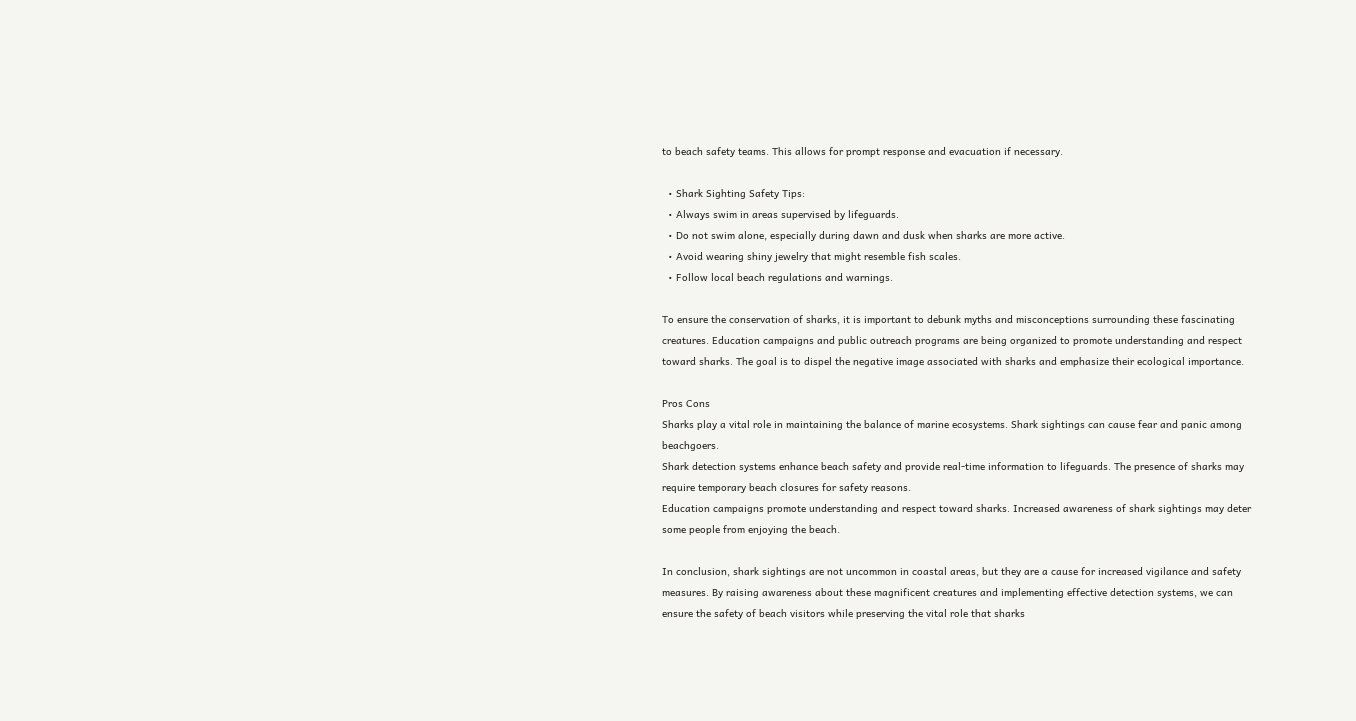to beach safety teams. This allows for prompt response and evacuation if necessary.

  • Shark Sighting Safety Tips:
  • Always swim in areas supervised by lifeguards.
  • Do not swim alone, especially during dawn and dusk when sharks are more active.
  • Avoid wearing shiny jewelry that might resemble fish scales.
  • Follow local beach regulations and warnings.

To ensure the conservation of sharks, it is important to debunk myths and misconceptions surrounding these fascinating creatures. Education campaigns and public outreach programs are being organized to promote understanding and respect toward sharks. The goal is to dispel the negative image associated with sharks and emphasize their ecological importance.

Pros Cons
Sharks play a vital role in maintaining the balance of marine ecosystems. Shark sightings can cause fear and panic among beachgoers.
Shark detection systems enhance beach safety and provide real-time information to lifeguards. The presence of sharks may require temporary beach closures for safety reasons.
Education campaigns promote understanding and respect toward sharks. Increased awareness of shark sightings may deter some people from enjoying the beach.

In conclusion, shark sightings are not uncommon in coastal areas, but they are a cause for increased vigilance and safety measures. By raising awareness about these magnificent creatures and implementing effective detection systems, we can ensure the safety of beach visitors while preserving the vital role that sharks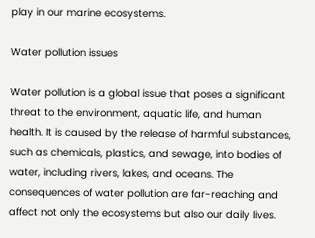play in our marine ecosystems.

Water pollution issues

Water pollution is a global issue that poses a significant threat to the environment, aquatic life, and human health. It is caused by the release of harmful substances, such as chemicals, plastics, and sewage, into bodies of water, including rivers, lakes, and oceans. The consequences of water pollution are far-reaching and affect not only the ecosystems but also our daily lives.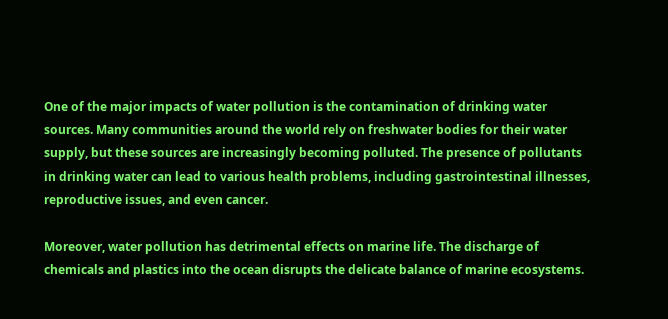One of the major impacts of water pollution is the contamination of drinking water sources. Many communities around the world rely on freshwater bodies for their water supply, but these sources are increasingly becoming polluted. The presence of pollutants in drinking water can lead to various health problems, including gastrointestinal illnesses, reproductive issues, and even cancer.

Moreover, water pollution has detrimental effects on marine life. The discharge of chemicals and plastics into the ocean disrupts the delicate balance of marine ecosystems.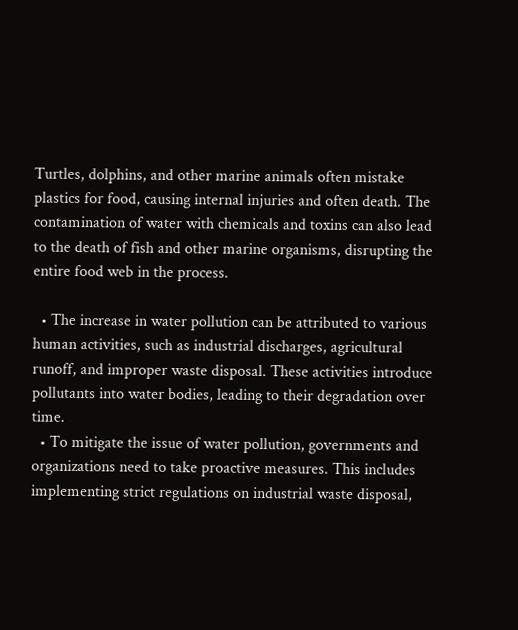Turtles, dolphins, and other marine animals often mistake plastics for food, causing internal injuries and often death. The contamination of water with chemicals and toxins can also lead to the death of fish and other marine organisms, disrupting the entire food web in the process.

  • The increase in water pollution can be attributed to various human activities, such as industrial discharges, agricultural runoff, and improper waste disposal. These activities introduce pollutants into water bodies, leading to their degradation over time.
  • To mitigate the issue of water pollution, governments and organizations need to take proactive measures. This includes implementing strict regulations on industrial waste disposal,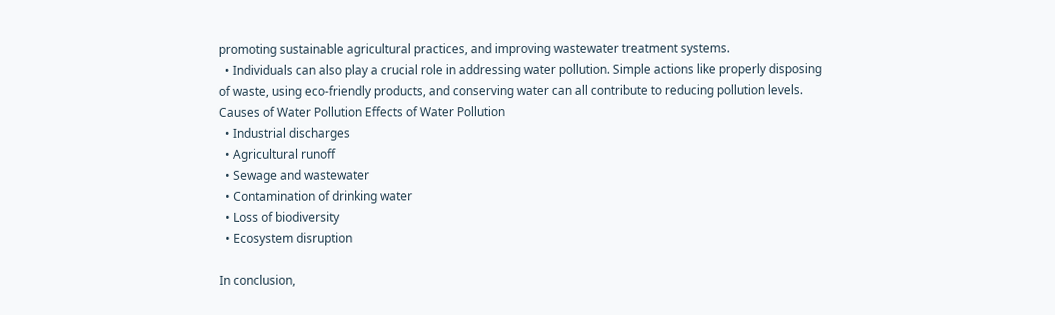promoting sustainable agricultural practices, and improving wastewater treatment systems.
  • Individuals can also play a crucial role in addressing water pollution. Simple actions like properly disposing of waste, using eco-friendly products, and conserving water can all contribute to reducing pollution levels.
Causes of Water Pollution Effects of Water Pollution
  • Industrial discharges
  • Agricultural runoff
  • Sewage and wastewater
  • Contamination of drinking water
  • Loss of biodiversity
  • Ecosystem disruption

In conclusion,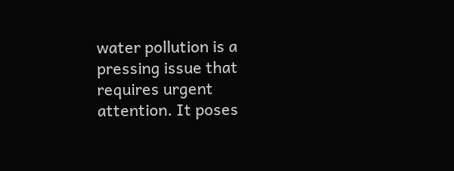water pollution is a pressing issue that requires urgent attention. It poses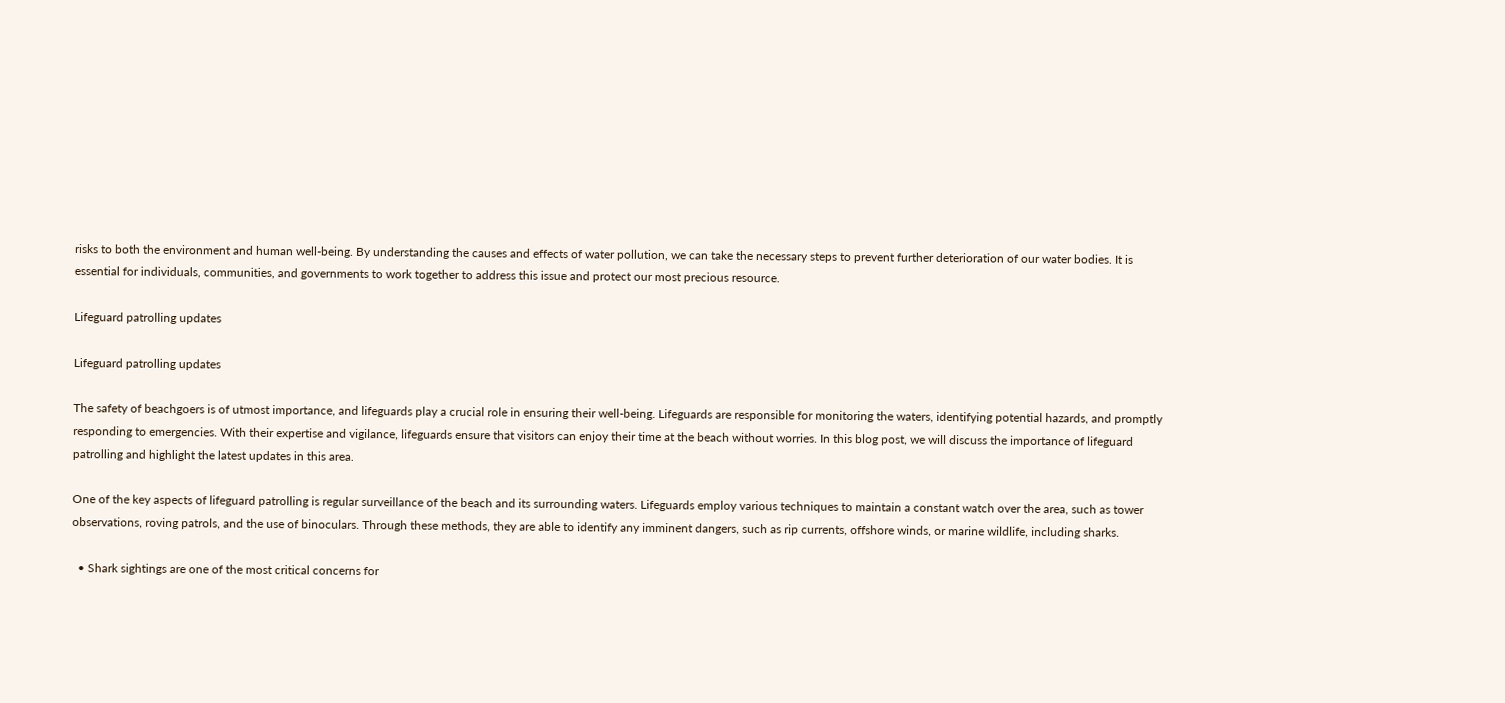risks to both the environment and human well-being. By understanding the causes and effects of water pollution, we can take the necessary steps to prevent further deterioration of our water bodies. It is essential for individuals, communities, and governments to work together to address this issue and protect our most precious resource.

Lifeguard patrolling updates

Lifeguard patrolling updates

The safety of beachgoers is of utmost importance, and lifeguards play a crucial role in ensuring their well-being. Lifeguards are responsible for monitoring the waters, identifying potential hazards, and promptly responding to emergencies. With their expertise and vigilance, lifeguards ensure that visitors can enjoy their time at the beach without worries. In this blog post, we will discuss the importance of lifeguard patrolling and highlight the latest updates in this area.

One of the key aspects of lifeguard patrolling is regular surveillance of the beach and its surrounding waters. Lifeguards employ various techniques to maintain a constant watch over the area, such as tower observations, roving patrols, and the use of binoculars. Through these methods, they are able to identify any imminent dangers, such as rip currents, offshore winds, or marine wildlife, including sharks.

  • Shark sightings are one of the most critical concerns for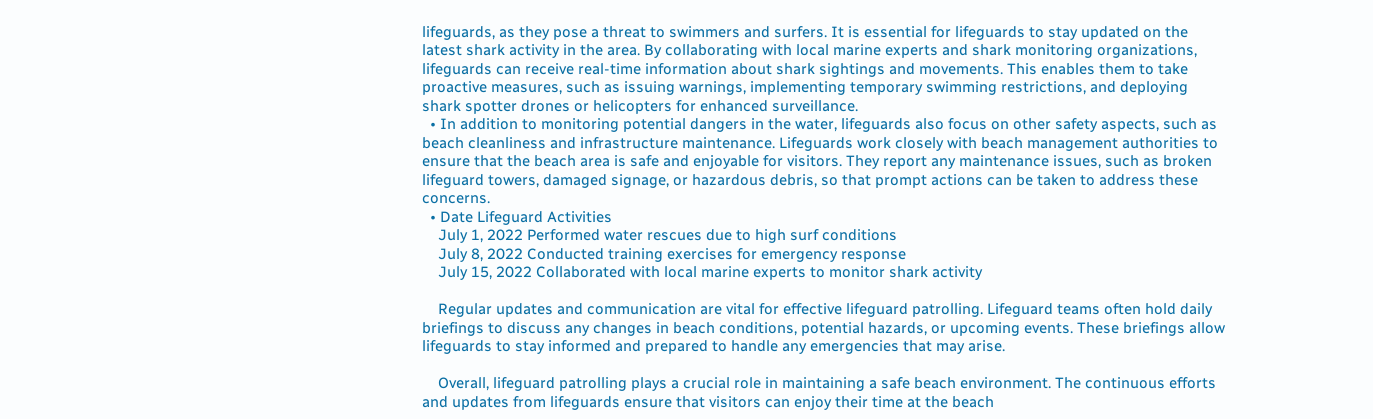lifeguards, as they pose a threat to swimmers and surfers. It is essential for lifeguards to stay updated on the latest shark activity in the area. By collaborating with local marine experts and shark monitoring organizations, lifeguards can receive real-time information about shark sightings and movements. This enables them to take proactive measures, such as issuing warnings, implementing temporary swimming restrictions, and deploying shark spotter drones or helicopters for enhanced surveillance.
  • In addition to monitoring potential dangers in the water, lifeguards also focus on other safety aspects, such as beach cleanliness and infrastructure maintenance. Lifeguards work closely with beach management authorities to ensure that the beach area is safe and enjoyable for visitors. They report any maintenance issues, such as broken lifeguard towers, damaged signage, or hazardous debris, so that prompt actions can be taken to address these concerns.
  • Date Lifeguard Activities
    July 1, 2022 Performed water rescues due to high surf conditions
    July 8, 2022 Conducted training exercises for emergency response
    July 15, 2022 Collaborated with local marine experts to monitor shark activity

    Regular updates and communication are vital for effective lifeguard patrolling. Lifeguard teams often hold daily briefings to discuss any changes in beach conditions, potential hazards, or upcoming events. These briefings allow lifeguards to stay informed and prepared to handle any emergencies that may arise.

    Overall, lifeguard patrolling plays a crucial role in maintaining a safe beach environment. The continuous efforts and updates from lifeguards ensure that visitors can enjoy their time at the beach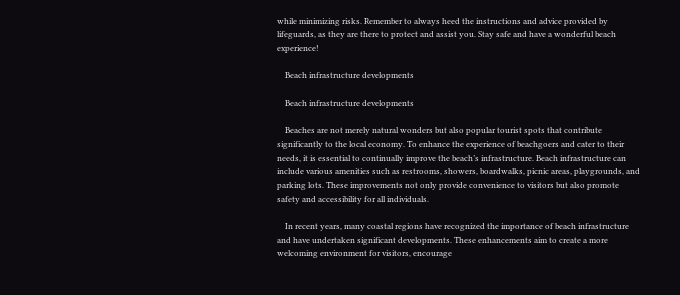while minimizing risks. Remember to always heed the instructions and advice provided by lifeguards, as they are there to protect and assist you. Stay safe and have a wonderful beach experience!

    Beach infrastructure developments

    Beach infrastructure developments

    Beaches are not merely natural wonders but also popular tourist spots that contribute significantly to the local economy. To enhance the experience of beachgoers and cater to their needs, it is essential to continually improve the beach’s infrastructure. Beach infrastructure can include various amenities such as restrooms, showers, boardwalks, picnic areas, playgrounds, and parking lots. These improvements not only provide convenience to visitors but also promote safety and accessibility for all individuals.

    In recent years, many coastal regions have recognized the importance of beach infrastructure and have undertaken significant developments. These enhancements aim to create a more welcoming environment for visitors, encourage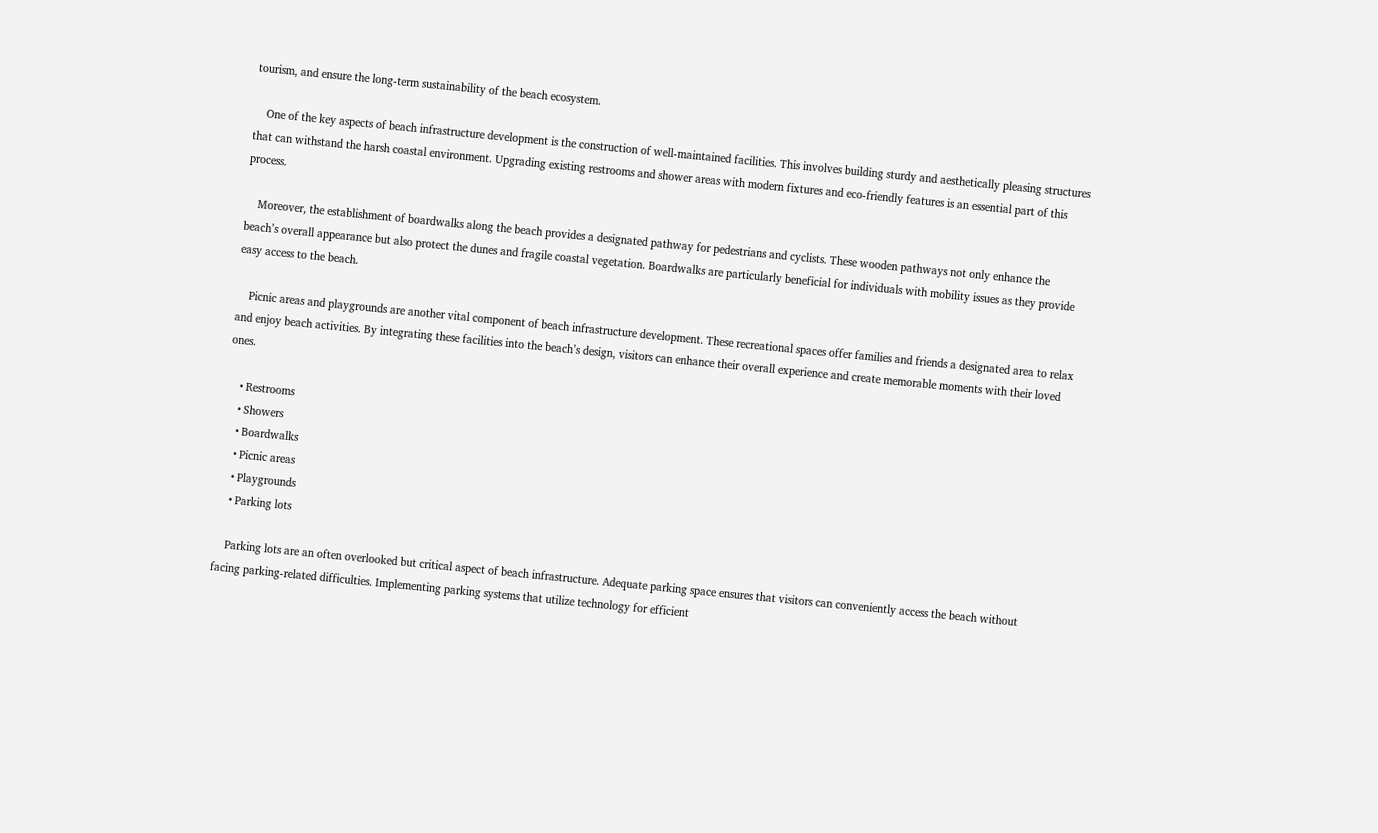tourism, and ensure the long-term sustainability of the beach ecosystem.

    One of the key aspects of beach infrastructure development is the construction of well-maintained facilities. This involves building sturdy and aesthetically pleasing structures that can withstand the harsh coastal environment. Upgrading existing restrooms and shower areas with modern fixtures and eco-friendly features is an essential part of this process.

    Moreover, the establishment of boardwalks along the beach provides a designated pathway for pedestrians and cyclists. These wooden pathways not only enhance the beach’s overall appearance but also protect the dunes and fragile coastal vegetation. Boardwalks are particularly beneficial for individuals with mobility issues as they provide easy access to the beach.

    Picnic areas and playgrounds are another vital component of beach infrastructure development. These recreational spaces offer families and friends a designated area to relax and enjoy beach activities. By integrating these facilities into the beach’s design, visitors can enhance their overall experience and create memorable moments with their loved ones.

    • Restrooms
    • Showers
    • Boardwalks
    • Picnic areas
    • Playgrounds
    • Parking lots

    Parking lots are an often overlooked but critical aspect of beach infrastructure. Adequate parking space ensures that visitors can conveniently access the beach without facing parking-related difficulties. Implementing parking systems that utilize technology for efficient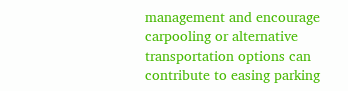management and encourage carpooling or alternative transportation options can contribute to easing parking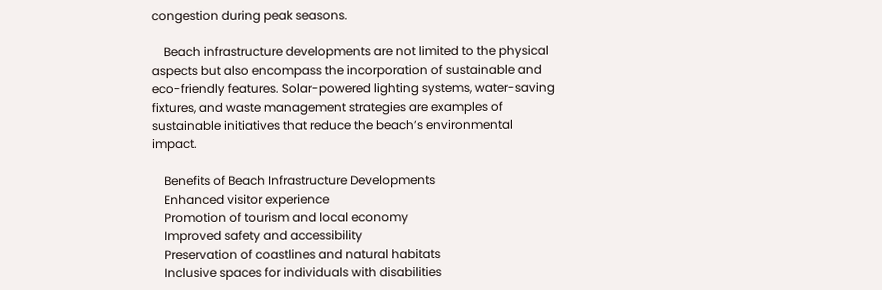congestion during peak seasons.

    Beach infrastructure developments are not limited to the physical aspects but also encompass the incorporation of sustainable and eco-friendly features. Solar-powered lighting systems, water-saving fixtures, and waste management strategies are examples of sustainable initiatives that reduce the beach’s environmental impact.

    Benefits of Beach Infrastructure Developments
    Enhanced visitor experience
    Promotion of tourism and local economy
    Improved safety and accessibility
    Preservation of coastlines and natural habitats
    Inclusive spaces for individuals with disabilities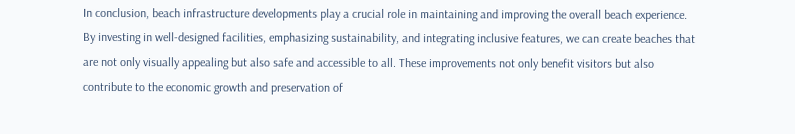In conclusion, beach infrastructure developments play a crucial role in maintaining and improving the overall beach experience. By investing in well-designed facilities, emphasizing sustainability, and integrating inclusive features, we can create beaches that are not only visually appealing but also safe and accessible to all. These improvements not only benefit visitors but also contribute to the economic growth and preservation of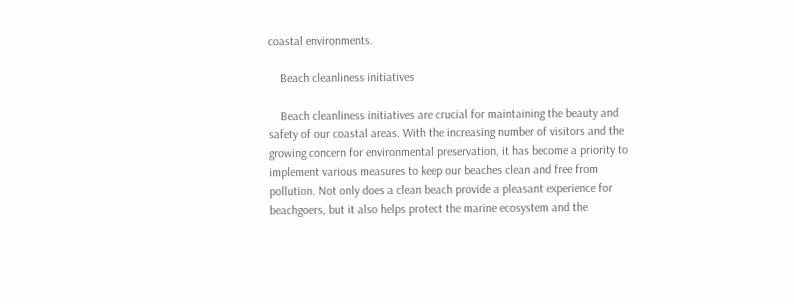coastal environments.

    Beach cleanliness initiatives

    Beach cleanliness initiatives are crucial for maintaining the beauty and safety of our coastal areas. With the increasing number of visitors and the growing concern for environmental preservation, it has become a priority to implement various measures to keep our beaches clean and free from pollution. Not only does a clean beach provide a pleasant experience for beachgoers, but it also helps protect the marine ecosystem and the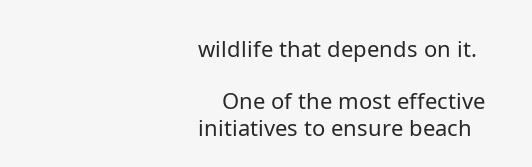wildlife that depends on it.

    One of the most effective initiatives to ensure beach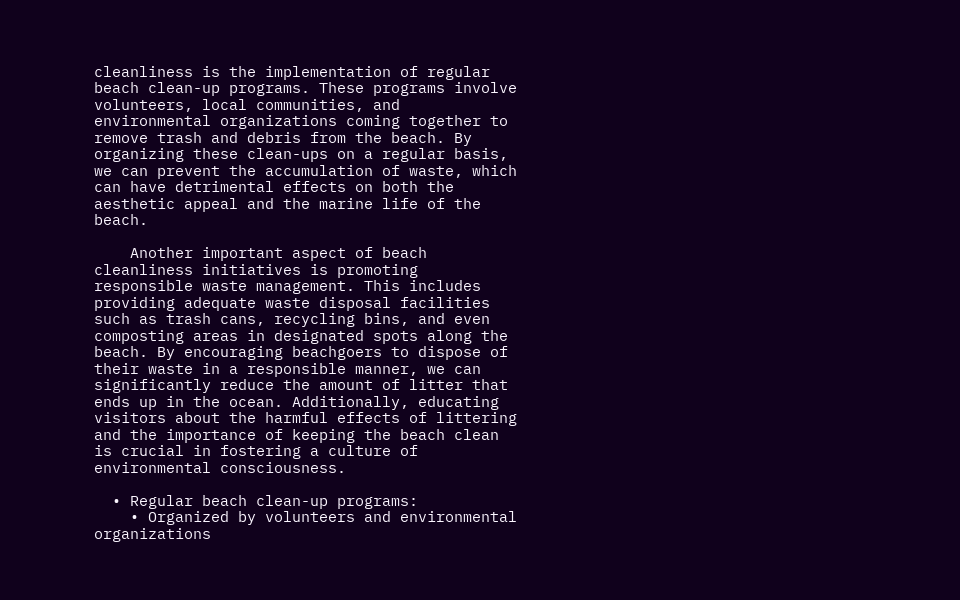cleanliness is the implementation of regular beach clean-up programs. These programs involve volunteers, local communities, and environmental organizations coming together to remove trash and debris from the beach. By organizing these clean-ups on a regular basis, we can prevent the accumulation of waste, which can have detrimental effects on both the aesthetic appeal and the marine life of the beach.

    Another important aspect of beach cleanliness initiatives is promoting responsible waste management. This includes providing adequate waste disposal facilities such as trash cans, recycling bins, and even composting areas in designated spots along the beach. By encouraging beachgoers to dispose of their waste in a responsible manner, we can significantly reduce the amount of litter that ends up in the ocean. Additionally, educating visitors about the harmful effects of littering and the importance of keeping the beach clean is crucial in fostering a culture of environmental consciousness.

  • Regular beach clean-up programs:
    • Organized by volunteers and environmental organizations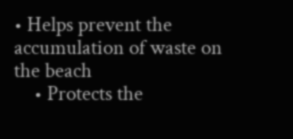• Helps prevent the accumulation of waste on the beach
    • Protects the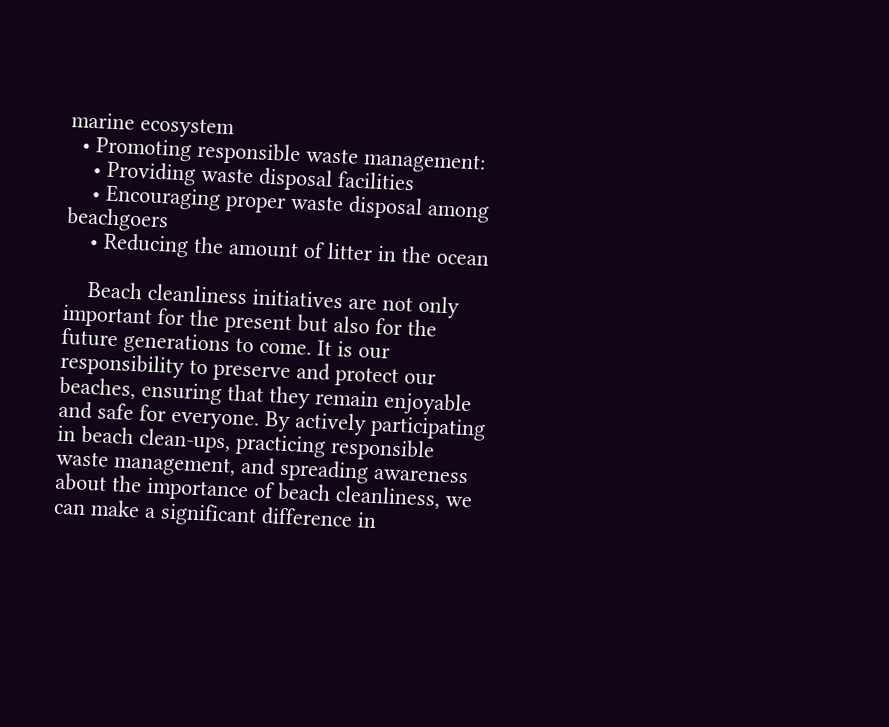marine ecosystem
  • Promoting responsible waste management:
    • Providing waste disposal facilities
    • Encouraging proper waste disposal among beachgoers
    • Reducing the amount of litter in the ocean

    Beach cleanliness initiatives are not only important for the present but also for the future generations to come. It is our responsibility to preserve and protect our beaches, ensuring that they remain enjoyable and safe for everyone. By actively participating in beach clean-ups, practicing responsible waste management, and spreading awareness about the importance of beach cleanliness, we can make a significant difference in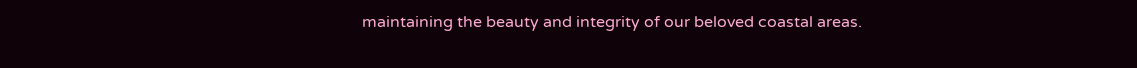maintaining the beauty and integrity of our beloved coastal areas.